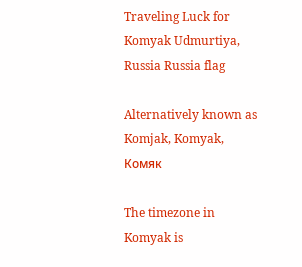Traveling Luck for Komyak Udmurtiya, Russia Russia flag

Alternatively known as Komjak, Komyak, Комяк

The timezone in Komyak is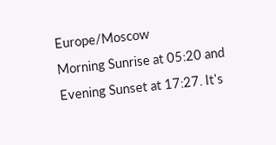Europe/Moscow
Morning Sunrise at 05:20 and Evening Sunset at 17:27. It's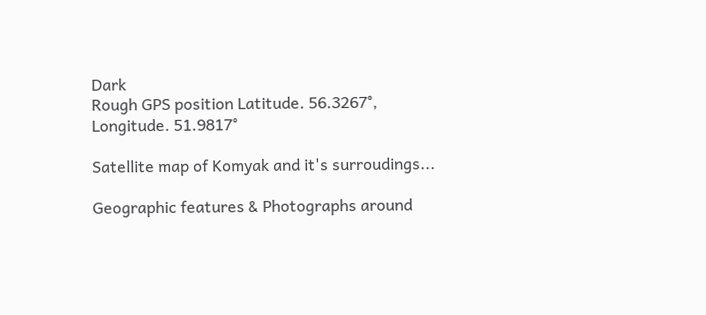Dark
Rough GPS position Latitude. 56.3267°, Longitude. 51.9817°

Satellite map of Komyak and it's surroudings...

Geographic features & Photographs around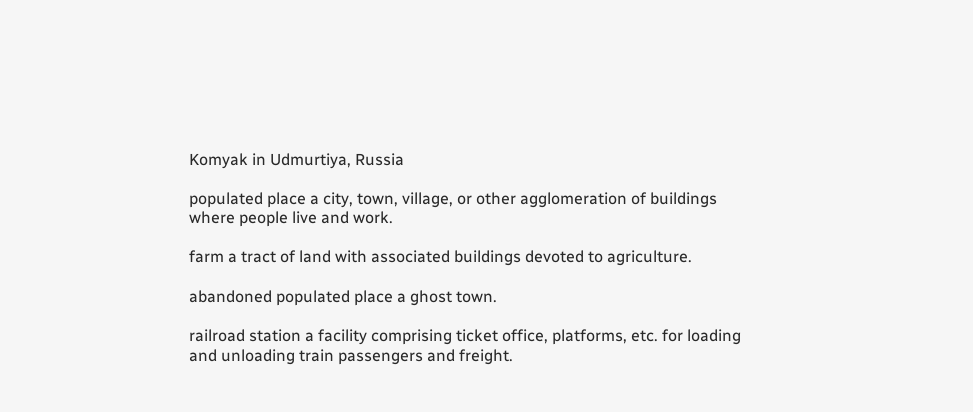Komyak in Udmurtiya, Russia

populated place a city, town, village, or other agglomeration of buildings where people live and work.

farm a tract of land with associated buildings devoted to agriculture.

abandoned populated place a ghost town.

railroad station a facility comprising ticket office, platforms, etc. for loading and unloading train passengers and freight.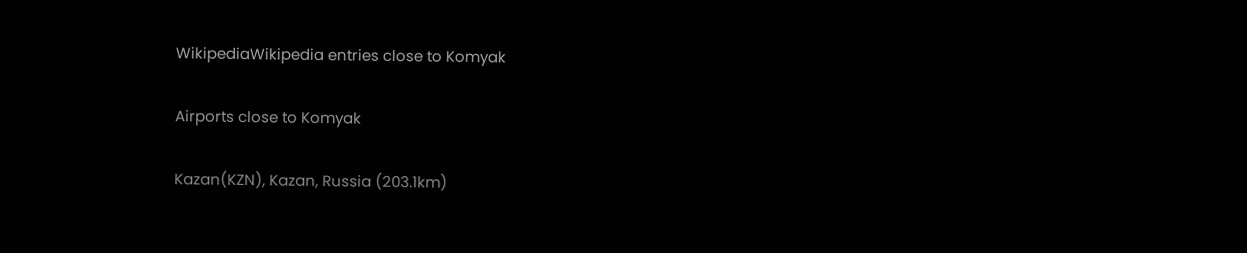WikipediaWikipedia entries close to Komyak

Airports close to Komyak

Kazan(KZN), Kazan, Russia (203.1km)